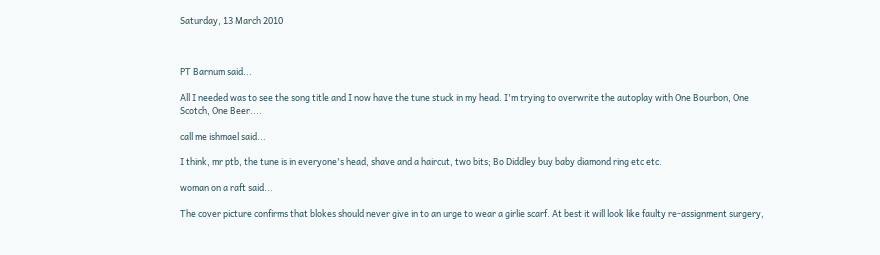Saturday, 13 March 2010



PT Barnum said...

All I needed was to see the song title and I now have the tune stuck in my head. I'm trying to overwrite the autoplay with One Bourbon, One Scotch, One Beer....

call me ishmael said...

I think, mr ptb, the tune is in everyone's head, shave and a haircut, two bits; Bo Diddley buy baby diamond ring etc etc.

woman on a raft said...

The cover picture confirms that blokes should never give in to an urge to wear a girlie scarf. At best it will look like faulty re-assignment surgery,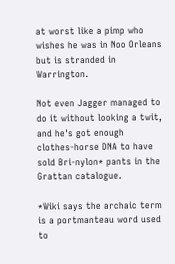at worst like a pimp who wishes he was in Noo Orleans but is stranded in Warrington.

Not even Jagger managed to do it without looking a twit, and he's got enough clothes-horse DNA to have sold Bri-nylon* pants in the Grattan catalogue.

*Wiki says the archaic term is a portmanteau word used to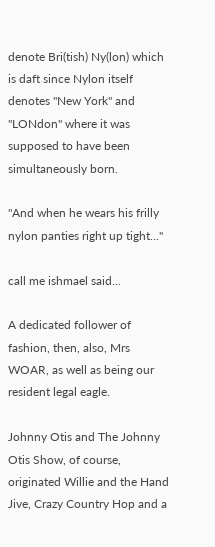denote Bri(tish) Ny(lon) which is daft since Nylon itself denotes "New York" and "LONdon" where it was supposed to have been simultaneously born.

"And when he wears his frilly nylon panties right up tight..."

call me ishmael said...

A dedicated follower of fashion, then, also, Mrs WOAR, as well as being our resident legal eagle.

Johnny Otis and The Johnny Otis Show, of course, originated Willie and the Hand Jive, Crazy Country Hop and a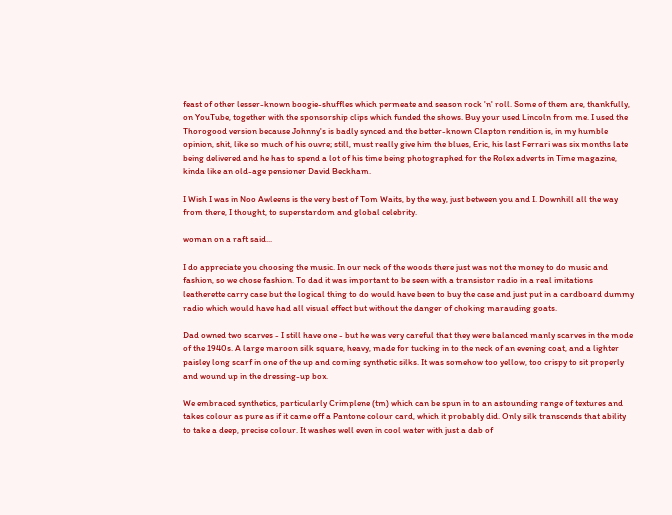feast of other lesser-known boogie-shuffles which permeate and season rock 'n' roll. Some of them are, thankfully, on YouTube, together with the sponsorship clips which funded the shows. Buy your used Lincoln from me. I used the Thorogood version because Johnny's is badly synced and the better-known Clapton rendition is, in my humble opinion, shit, like so much of his ouvre; still, must really give him the blues, Eric, his last Ferrari was six months late being delivered and he has to spend a lot of his time being photographed for the Rolex adverts in Time magazine, kinda like an old-age pensioner David Beckham.

I Wish I was in Noo Awleens is the very best of Tom Waits, by the way, just between you and I. Downhill all the way from there, I thought, to superstardom and global celebrity.

woman on a raft said...

I do appreciate you choosing the music. In our neck of the woods there just was not the money to do music and fashion, so we chose fashion. To dad it was important to be seen with a transistor radio in a real imitations leatherette carry case but the logical thing to do would have been to buy the case and just put in a cardboard dummy radio which would have had all visual effect but without the danger of choking marauding goats.

Dad owned two scarves - I still have one - but he was very careful that they were balanced manly scarves in the mode of the 1940s. A large maroon silk square, heavy, made for tucking in to the neck of an evening coat, and a lighter paisley long scarf in one of the up and coming synthetic silks. It was somehow too yellow, too crispy to sit properly and wound up in the dressing-up box.

We embraced synthetics, particularly Crimplene (tm) which can be spun in to an astounding range of textures and takes colour as pure as if it came off a Pantone colour card, which it probably did. Only silk transcends that ability to take a deep, precise colour. It washes well even in cool water with just a dab of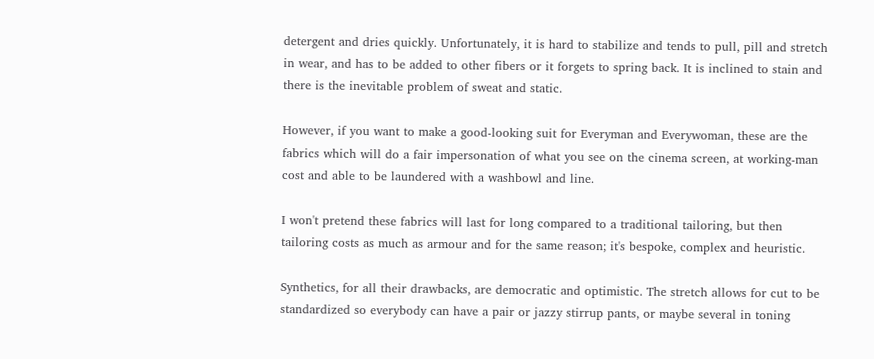detergent and dries quickly. Unfortunately, it is hard to stabilize and tends to pull, pill and stretch in wear, and has to be added to other fibers or it forgets to spring back. It is inclined to stain and there is the inevitable problem of sweat and static.

However, if you want to make a good-looking suit for Everyman and Everywoman, these are the fabrics which will do a fair impersonation of what you see on the cinema screen, at working-man cost and able to be laundered with a washbowl and line.

I won't pretend these fabrics will last for long compared to a traditional tailoring, but then tailoring costs as much as armour and for the same reason; it's bespoke, complex and heuristic.

Synthetics, for all their drawbacks, are democratic and optimistic. The stretch allows for cut to be standardized so everybody can have a pair or jazzy stirrup pants, or maybe several in toning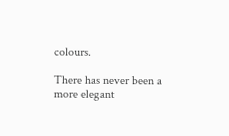colours.

There has never been a more elegant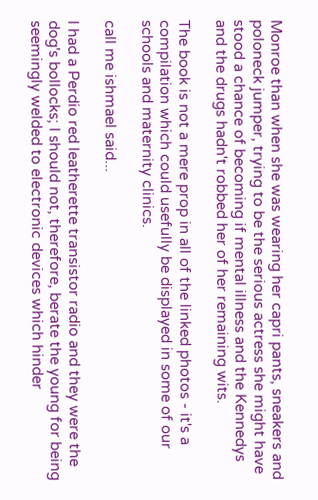Monroe than when she was wearing her capri pants, sneakers and poloneck jumper, trying to be the serious actress she might have stood a chance of becoming if mental illness and the Kennedys and the drugs hadn't robbed her of her remaining wits.

The book is not a mere prop in all of the linked photos - it's a compilation which could usefully be displayed in some of our schools and maternity clinics.

call me ishmael said...

I had a Perdio red leatherette transistor radio and they were the dog's bollocks; I should not, therefore, berate the young for being seemingly welded to electronic devices which hinder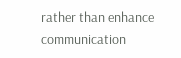rather than enhance communication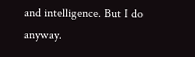and intelligence. But I do anyway.